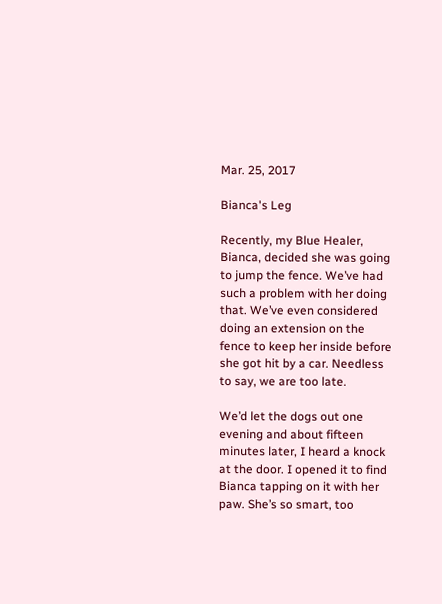Mar. 25, 2017

Bianca's Leg

Recently, my Blue Healer, Bianca, decided she was going to jump the fence. We’ve had such a problem with her doing that. We’ve even considered doing an extension on the fence to keep her inside before she got hit by a car. Needless to say, we are too late.

We’d let the dogs out one evening and about fifteen minutes later, I heard a knock at the door. I opened it to find Bianca tapping on it with her paw. She’s so smart, too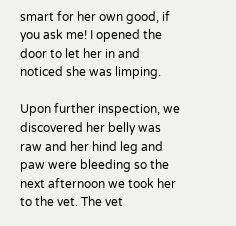smart for her own good, if you ask me! I opened the door to let her in and noticed she was limping.

Upon further inspection, we discovered her belly was raw and her hind leg and paw were bleeding so the next afternoon we took her to the vet. The vet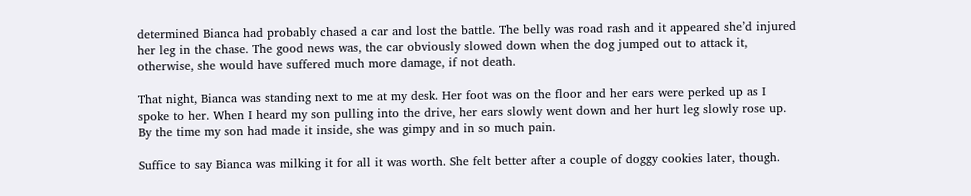determined Bianca had probably chased a car and lost the battle. The belly was road rash and it appeared she’d injured her leg in the chase. The good news was, the car obviously slowed down when the dog jumped out to attack it, otherwise, she would have suffered much more damage, if not death.

That night, Bianca was standing next to me at my desk. Her foot was on the floor and her ears were perked up as I spoke to her. When I heard my son pulling into the drive, her ears slowly went down and her hurt leg slowly rose up. By the time my son had made it inside, she was gimpy and in so much pain.

Suffice to say Bianca was milking it for all it was worth. She felt better after a couple of doggy cookies later, though.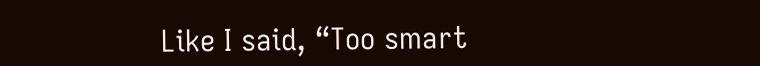Like I said, “Too smart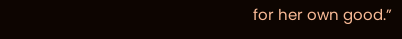for her own good.”